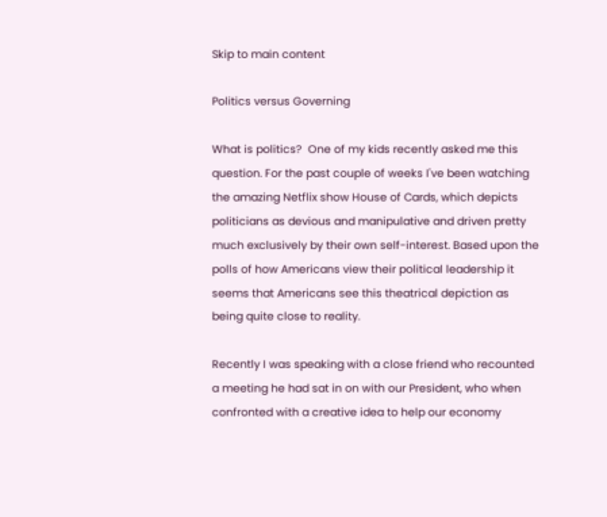Skip to main content

Politics versus Governing

What is politics?  One of my kids recently asked me this question. For the past couple of weeks I've been watching the amazing Netflix show House of Cards, which depicts politicians as devious and manipulative and driven pretty much exclusively by their own self-interest. Based upon the polls of how Americans view their political leadership it seems that Americans see this theatrical depiction as being quite close to reality.

Recently I was speaking with a close friend who recounted a meeting he had sat in on with our President, who when confronted with a creative idea to help our economy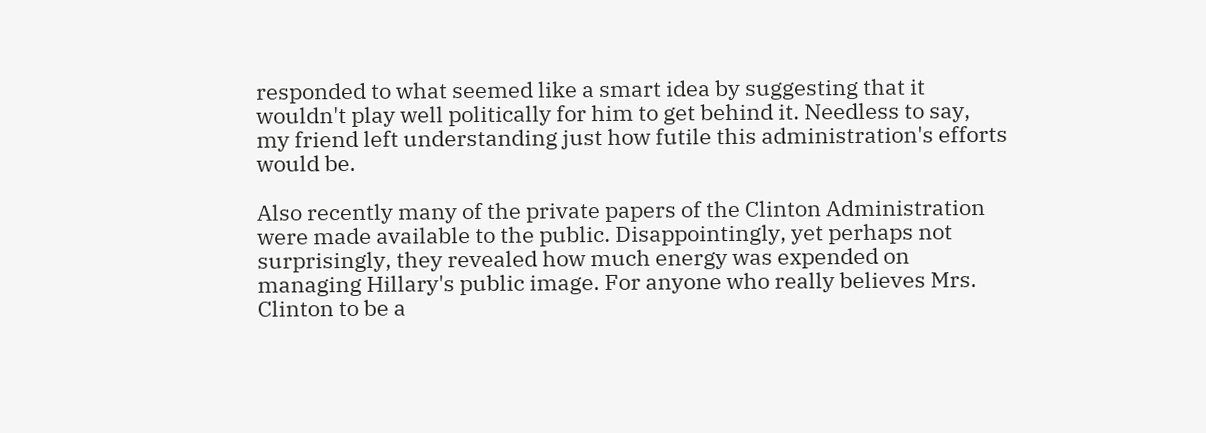responded to what seemed like a smart idea by suggesting that it wouldn't play well politically for him to get behind it. Needless to say, my friend left understanding just how futile this administration's efforts would be.

Also recently many of the private papers of the Clinton Administration were made available to the public. Disappointingly, yet perhaps not surprisingly, they revealed how much energy was expended on managing Hillary's public image. For anyone who really believes Mrs. Clinton to be a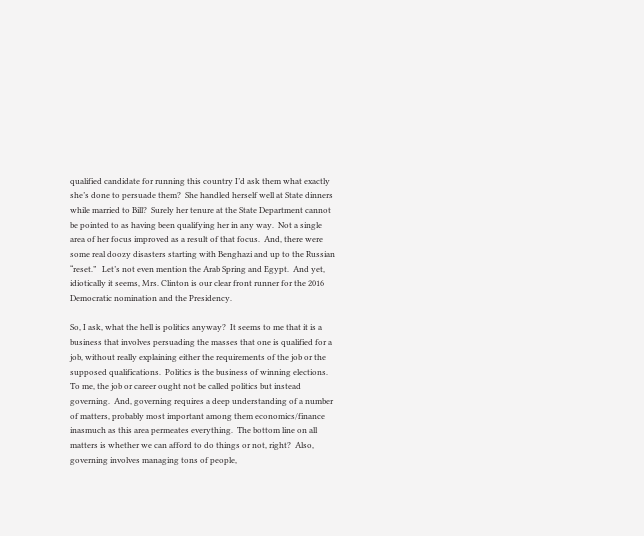qualified candidate for running this country I’d ask them what exactly she’s done to persuade them?  She handled herself well at State dinners while married to Bill?  Surely her tenure at the State Department cannot be pointed to as having been qualifying her in any way.  Not a single area of her focus improved as a result of that focus.  And, there were some real doozy disasters starting with Benghazi and up to the Russian “reset.”   Let’s not even mention the Arab Spring and Egypt.  And yet, idiotically it seems, Mrs. Clinton is our clear front runner for the 2016 Democratic nomination and the Presidency.

So, I ask, what the hell is politics anyway?  It seems to me that it is a business that involves persuading the masses that one is qualified for a job, without really explaining either the requirements of the job or the supposed qualifications.  Politics is the business of winning elections.  To me, the job or career ought not be called politics but instead governing.  And, governing requires a deep understanding of a number of matters, probably most important among them economics/finance inasmuch as this area permeates everything.  The bottom line on all matters is whether we can afford to do things or not, right?  Also, governing involves managing tons of people,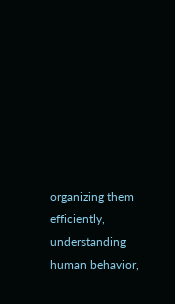organizing them efficiently, understanding human behavior,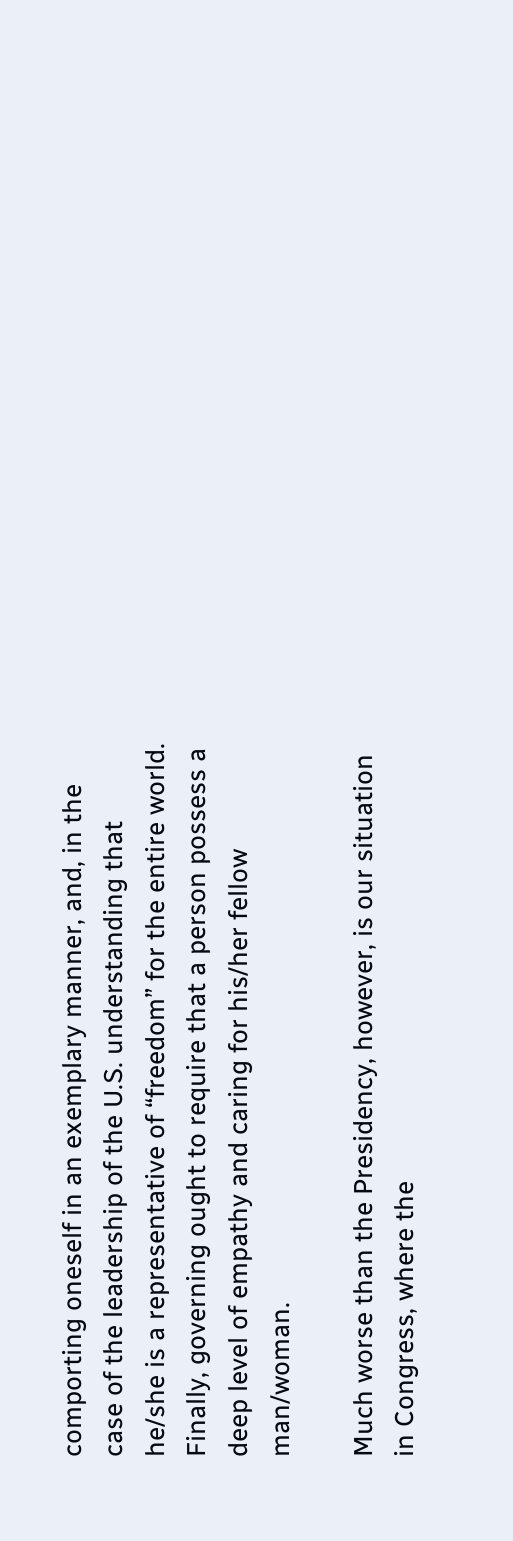comporting oneself in an exemplary manner, and, in the case of the leadership of the U.S. understanding that he/she is a representative of “freedom” for the entire world.  Finally, governing ought to require that a person possess a deep level of empathy and caring for his/her fellow man/woman.

Much worse than the Presidency, however, is our situation in Congress, where the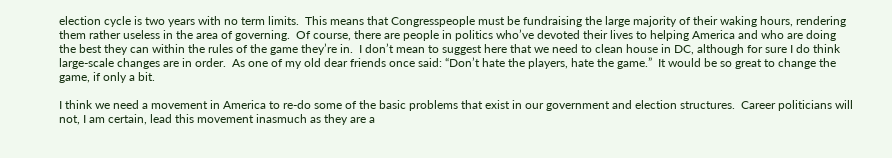election cycle is two years with no term limits.  This means that Congresspeople must be fundraising the large majority of their waking hours, rendering them rather useless in the area of governing.  Of course, there are people in politics who’ve devoted their lives to helping America and who are doing the best they can within the rules of the game they’re in.  I don’t mean to suggest here that we need to clean house in DC, although for sure I do think large-scale changes are in order.  As one of my old dear friends once said: “Don’t hate the players, hate the game.”  It would be so great to change the game, if only a bit.

I think we need a movement in America to re-do some of the basic problems that exist in our government and election structures.  Career politicians will not, I am certain, lead this movement inasmuch as they are a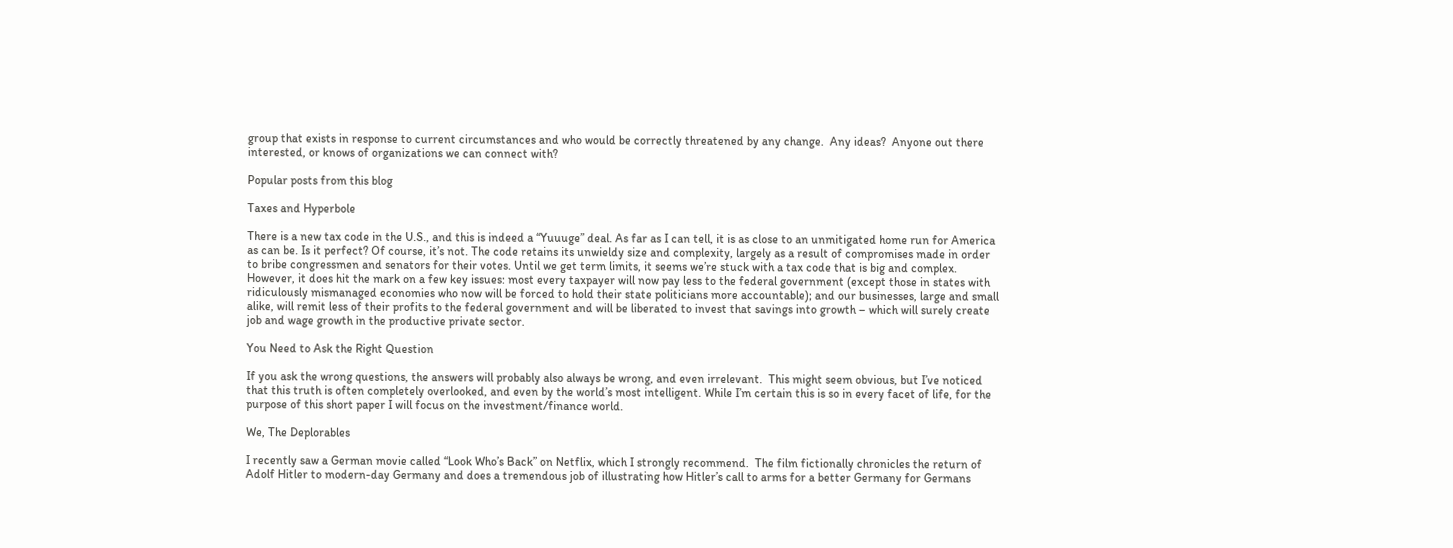group that exists in response to current circumstances and who would be correctly threatened by any change.  Any ideas?  Anyone out there interested, or knows of organizations we can connect with?

Popular posts from this blog

Taxes and Hyperbole

There is a new tax code in the U.S., and this is indeed a “Yuuuge” deal. As far as I can tell, it is as close to an unmitigated home run for America as can be. Is it perfect? Of course, it’s not. The code retains its unwieldy size and complexity, largely as a result of compromises made in order to bribe congressmen and senators for their votes. Until we get term limits, it seems we’re stuck with a tax code that is big and complex. However, it does hit the mark on a few key issues: most every taxpayer will now pay less to the federal government (except those in states with ridiculously mismanaged economies who now will be forced to hold their state politicians more accountable); and our businesses, large and small alike, will remit less of their profits to the federal government and will be liberated to invest that savings into growth – which will surely create job and wage growth in the productive private sector.

You Need to Ask the Right Question

If you ask the wrong questions, the answers will probably also always be wrong, and even irrelevant.  This might seem obvious, but I’ve noticed that this truth is often completely overlooked, and even by the world’s most intelligent. While I’m certain this is so in every facet of life, for the purpose of this short paper I will focus on the investment/finance world.

We, The Deplorables

I recently saw a German movie called “Look Who’s Back” on Netflix, which I strongly recommend.  The film fictionally chronicles the return of Adolf Hitler to modern-day Germany and does a tremendous job of illustrating how Hitler’s call to arms for a better Germany for Germans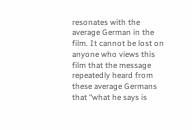resonates with the average German in the film. It cannot be lost on anyone who views this film that the message repeatedly heard from these average Germans that “what he says is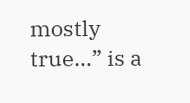mostly true…” is a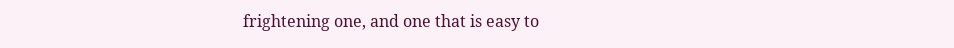frightening one, and one that is easy to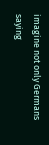imagine not only Germans saying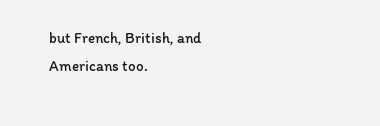but French, British, and Americans too.